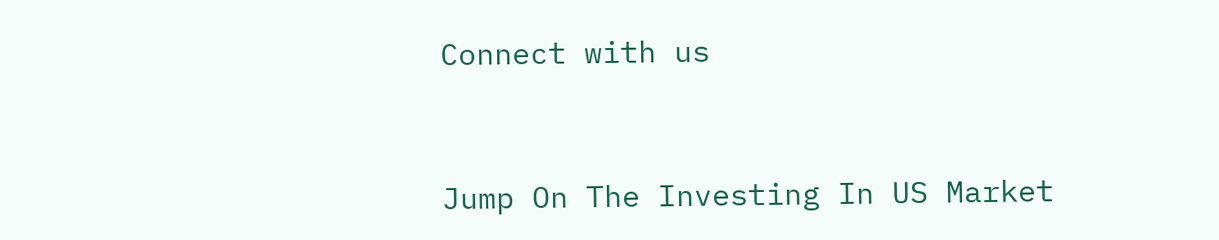Connect with us


Jump On The Investing In US Market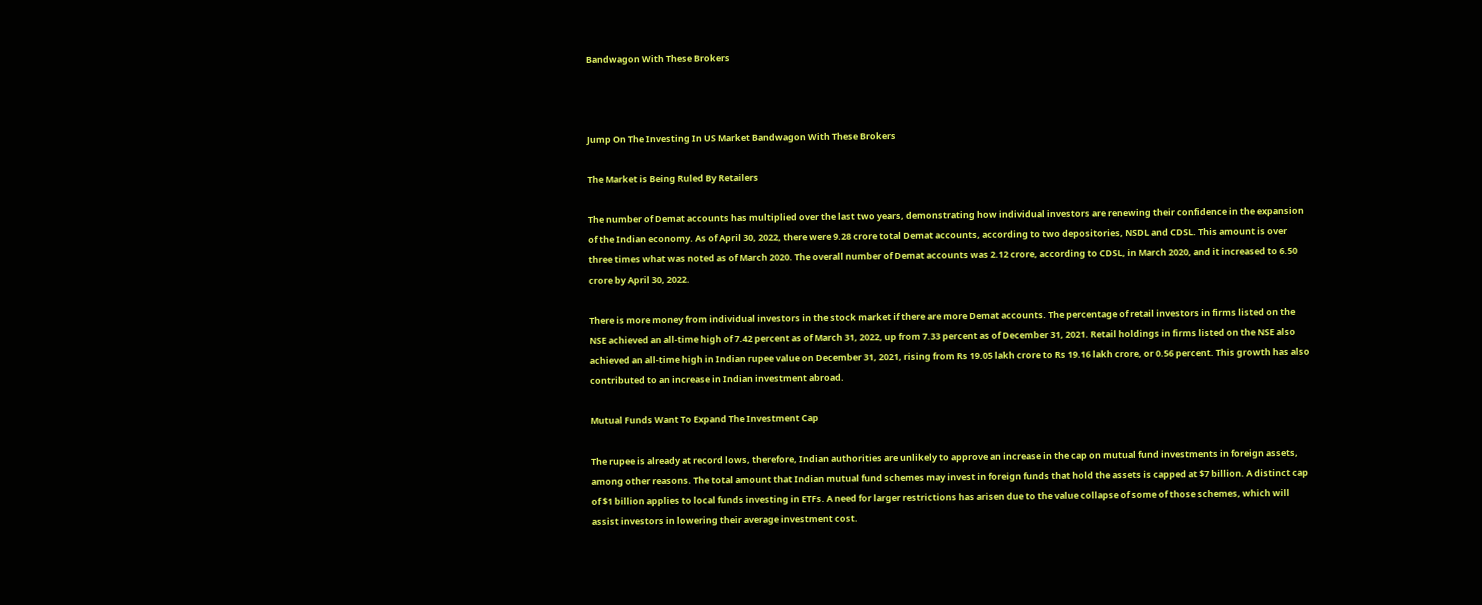Bandwagon With These Brokers



Jump On The Investing In US Market Bandwagon With These Brokers

The Market is Being Ruled By Retailers

The number of Demat accounts has multiplied over the last two years, demonstrating how individual investors are renewing their confidence in the expansion of the Indian economy. As of April 30, 2022, there were 9.28 crore total Demat accounts, according to two depositories, NSDL and CDSL. This amount is over three times what was noted as of March 2020. The overall number of Demat accounts was 2.12 crore, according to CDSL, in March 2020, and it increased to 6.50 crore by April 30, 2022.

There is more money from individual investors in the stock market if there are more Demat accounts. The percentage of retail investors in firms listed on the NSE achieved an all-time high of 7.42 percent as of March 31, 2022, up from 7.33 percent as of December 31, 2021. Retail holdings in firms listed on the NSE also achieved an all-time high in Indian rupee value on December 31, 2021, rising from Rs 19.05 lakh crore to Rs 19.16 lakh crore, or 0.56 percent. This growth has also contributed to an increase in Indian investment abroad.

Mutual Funds Want To Expand The Investment Cap

The rupee is already at record lows, therefore, Indian authorities are unlikely to approve an increase in the cap on mutual fund investments in foreign assets, among other reasons. The total amount that Indian mutual fund schemes may invest in foreign funds that hold the assets is capped at $7 billion. A distinct cap of $1 billion applies to local funds investing in ETFs. A need for larger restrictions has arisen due to the value collapse of some of those schemes, which will assist investors in lowering their average investment cost.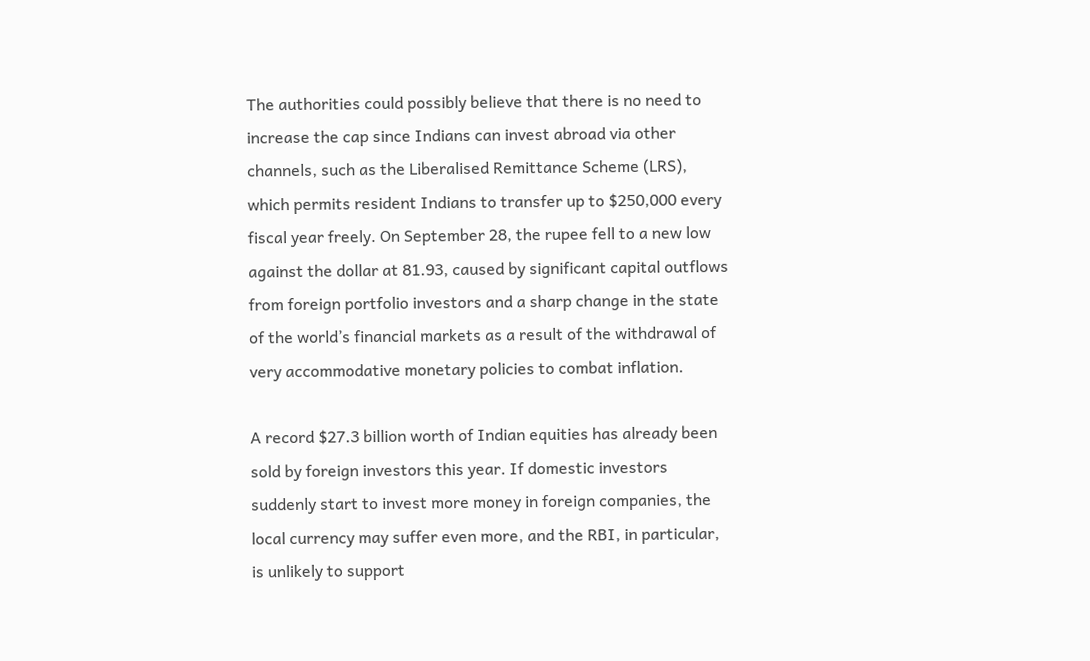The authorities could possibly believe that there is no need to increase the cap since Indians can invest abroad via other channels, such as the Liberalised Remittance Scheme (LRS), which permits resident Indians to transfer up to $250,000 every fiscal year freely. On September 28, the rupee fell to a new low against the dollar at 81.93, caused by significant capital outflows from foreign portfolio investors and a sharp change in the state of the world’s financial markets as a result of the withdrawal of very accommodative monetary policies to combat inflation.

A record $27.3 billion worth of Indian equities has already been sold by foreign investors this year. If domestic investors suddenly start to invest more money in foreign companies, the local currency may suffer even more, and the RBI, in particular, is unlikely to support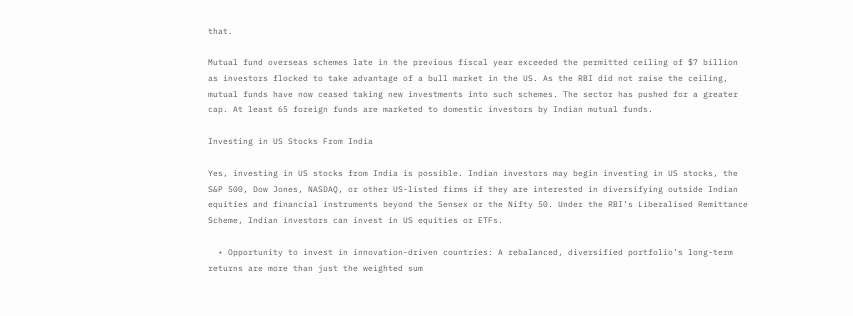that.

Mutual fund overseas schemes late in the previous fiscal year exceeded the permitted ceiling of $7 billion as investors flocked to take advantage of a bull market in the US. As the RBI did not raise the ceiling, mutual funds have now ceased taking new investments into such schemes. The sector has pushed for a greater cap. At least 65 foreign funds are marketed to domestic investors by Indian mutual funds.

Investing in US Stocks From India

Yes, investing in US stocks from India is possible. Indian investors may begin investing in US stocks, the S&P 500, Dow Jones, NASDAQ, or other US-listed firms if they are interested in diversifying outside Indian equities and financial instruments beyond the Sensex or the Nifty 50. Under the RBI’s Liberalised Remittance Scheme, Indian investors can invest in US equities or ETFs.

  • Opportunity to invest in innovation-driven countries: A rebalanced, diversified portfolio’s long-term returns are more than just the weighted sum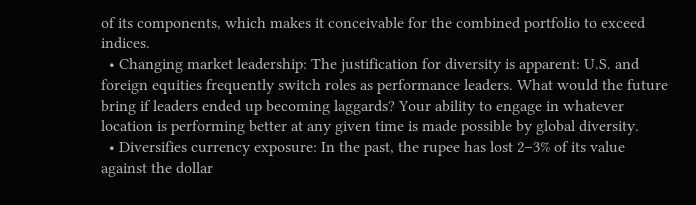of its components, which makes it conceivable for the combined portfolio to exceed indices.
  • Changing market leadership: The justification for diversity is apparent: U.S. and foreign equities frequently switch roles as performance leaders. What would the future bring if leaders ended up becoming laggards? Your ability to engage in whatever location is performing better at any given time is made possible by global diversity.
  • Diversifies currency exposure: In the past, the rupee has lost 2–3% of its value against the dollar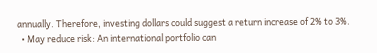annually. Therefore, investing dollars could suggest a return increase of 2% to 3%.
  • May reduce risk: An international portfolio can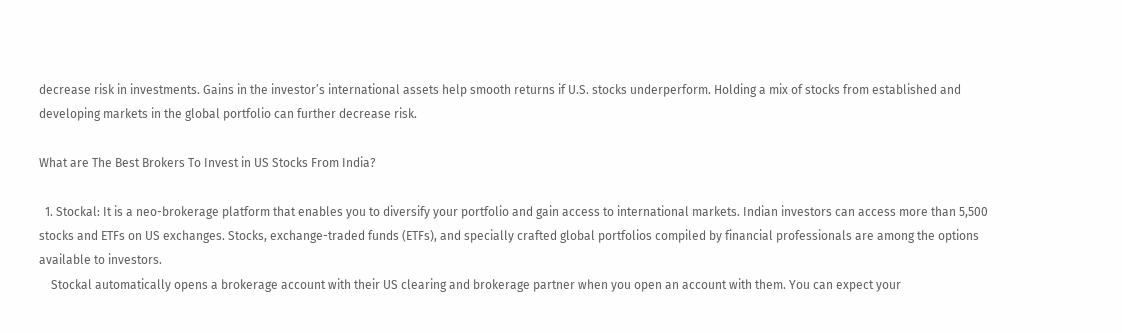decrease risk in investments. Gains in the investor’s international assets help smooth returns if U.S. stocks underperform. Holding a mix of stocks from established and developing markets in the global portfolio can further decrease risk.

What are The Best Brokers To Invest in US Stocks From India?

  1. Stockal: It is a neo-brokerage platform that enables you to diversify your portfolio and gain access to international markets. Indian investors can access more than 5,500 stocks and ETFs on US exchanges. Stocks, exchange-traded funds (ETFs), and specially crafted global portfolios compiled by financial professionals are among the options available to investors.
    Stockal automatically opens a brokerage account with their US clearing and brokerage partner when you open an account with them. You can expect your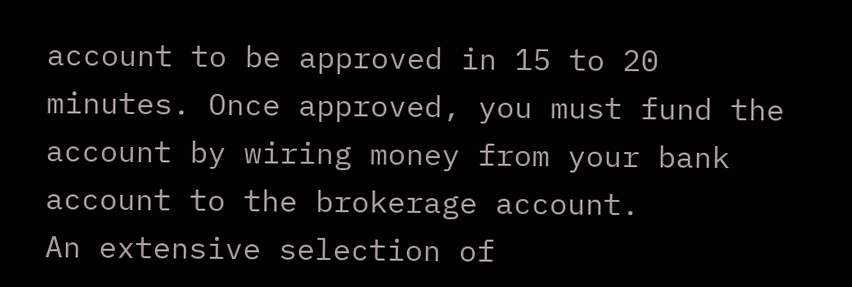account to be approved in 15 to 20 minutes. Once approved, you must fund the account by wiring money from your bank account to the brokerage account.
An extensive selection of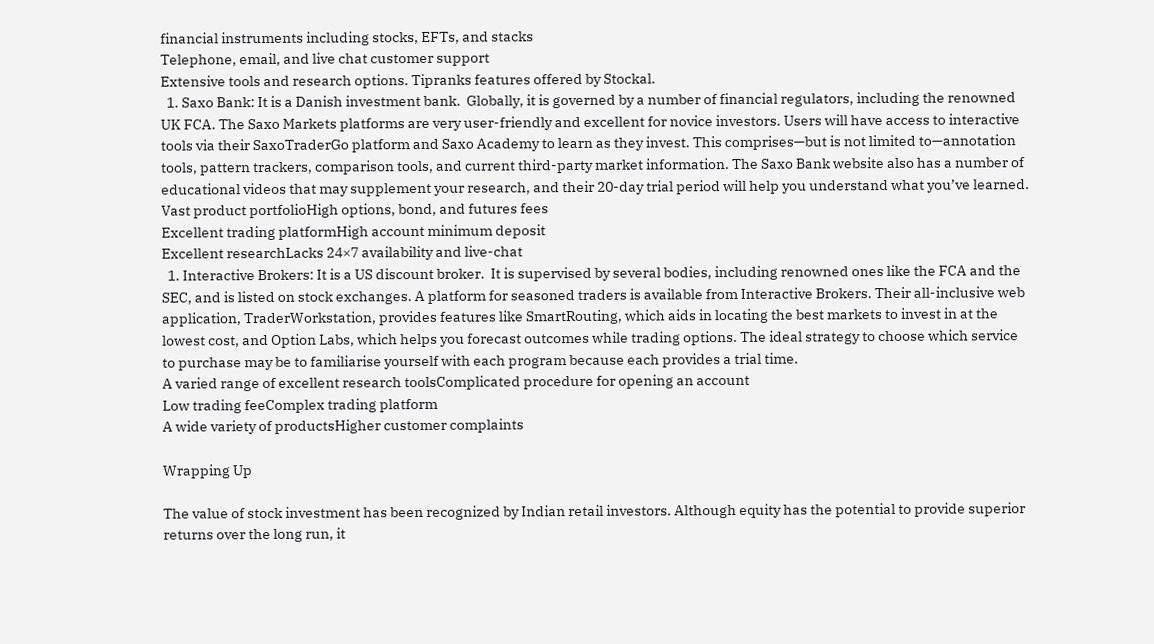financial instruments including stocks, EFTs, and stacks
Telephone, email, and live chat customer support
Extensive tools and research options. Tipranks features offered by Stockal.
  1. Saxo Bank: It is a Danish investment bank.  Globally, it is governed by a number of financial regulators, including the renowned UK FCA. The Saxo Markets platforms are very user-friendly and excellent for novice investors. Users will have access to interactive tools via their SaxoTraderGo platform and Saxo Academy to learn as they invest. This comprises—but is not limited to—annotation tools, pattern trackers, comparison tools, and current third-party market information. The Saxo Bank website also has a number of educational videos that may supplement your research, and their 20-day trial period will help you understand what you’ve learned.
Vast product portfolioHigh options, bond, and futures fees
Excellent trading platformHigh account minimum deposit
Excellent researchLacks 24×7 availability and live-chat
  1. Interactive Brokers: It is a US discount broker.  It is supervised by several bodies, including renowned ones like the FCA and the SEC, and is listed on stock exchanges. A platform for seasoned traders is available from Interactive Brokers. Their all-inclusive web application, TraderWorkstation, provides features like SmartRouting, which aids in locating the best markets to invest in at the lowest cost, and Option Labs, which helps you forecast outcomes while trading options. The ideal strategy to choose which service to purchase may be to familiarise yourself with each program because each provides a trial time.
A varied range of excellent research toolsComplicated procedure for opening an account
Low trading feeComplex trading platform
A wide variety of productsHigher customer complaints

Wrapping Up

The value of stock investment has been recognized by Indian retail investors. Although equity has the potential to provide superior returns over the long run, it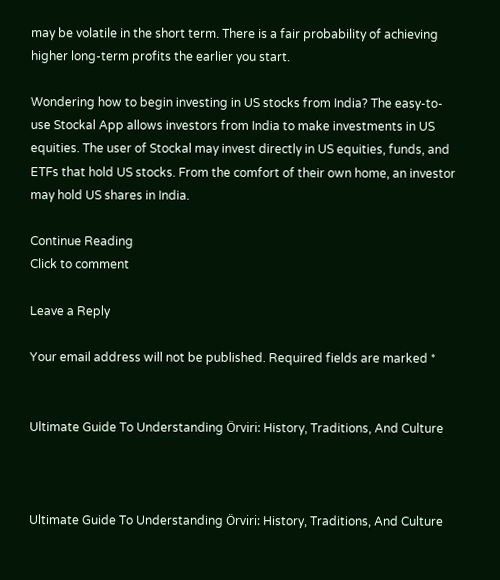may be volatile in the short term. There is a fair probability of achieving higher long-term profits the earlier you start.

Wondering how to begin investing in US stocks from India? The easy-to-use Stockal App allows investors from India to make investments in US equities. The user of Stockal may invest directly in US equities, funds, and ETFs that hold US stocks. From the comfort of their own home, an investor may hold US shares in India.

Continue Reading
Click to comment

Leave a Reply

Your email address will not be published. Required fields are marked *


Ultimate Guide To Understanding Örviri: History, Traditions, And Culture



Ultimate Guide To Understanding Örviri: History, Traditions, And Culture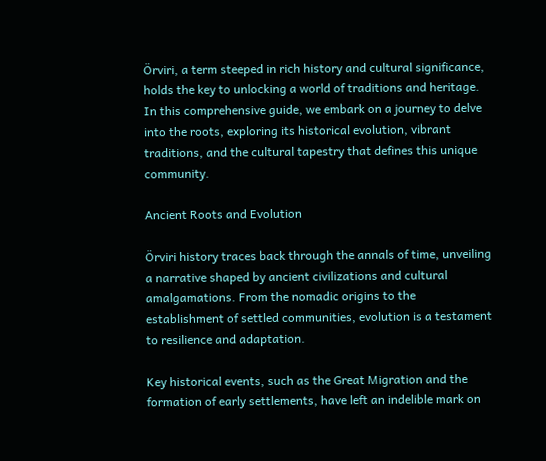Örviri, a term steeped in rich history and cultural significance, holds the key to unlocking a world of traditions and heritage. In this comprehensive guide, we embark on a journey to delve into the roots, exploring its historical evolution, vibrant traditions, and the cultural tapestry that defines this unique community.

Ancient Roots and Evolution

Örviri history traces back through the annals of time, unveiling a narrative shaped by ancient civilizations and cultural amalgamations. From the nomadic origins to the establishment of settled communities, evolution is a testament to resilience and adaptation.

Key historical events, such as the Great Migration and the formation of early settlements, have left an indelible mark on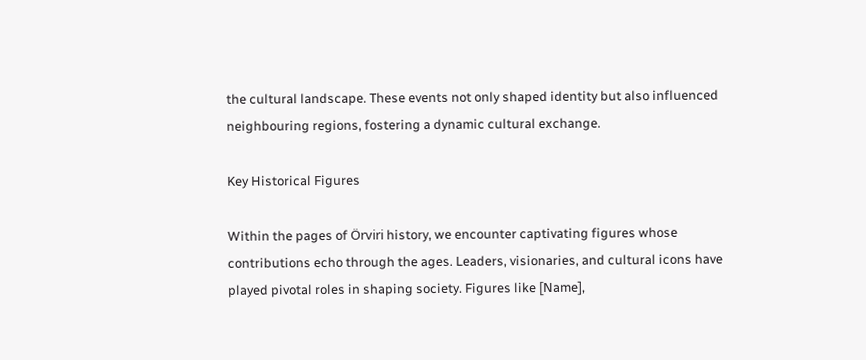the cultural landscape. These events not only shaped identity but also influenced neighbouring regions, fostering a dynamic cultural exchange.

Key Historical Figures

Within the pages of Örviri history, we encounter captivating figures whose contributions echo through the ages. Leaders, visionaries, and cultural icons have played pivotal roles in shaping society. Figures like [Name],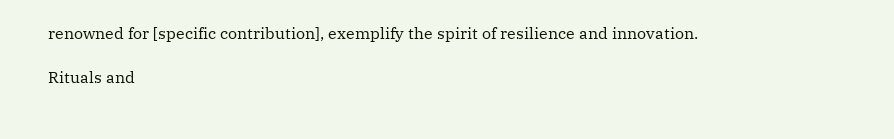renowned for [specific contribution], exemplify the spirit of resilience and innovation.

Rituals and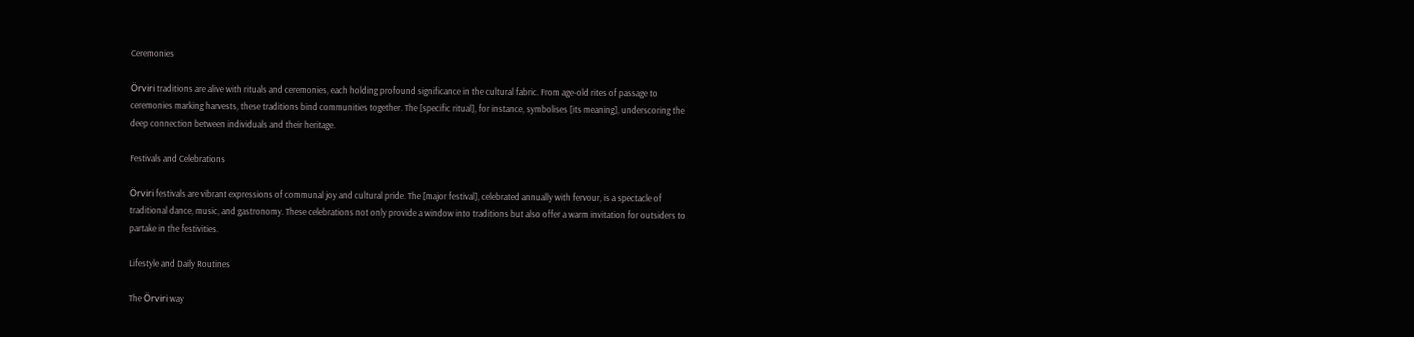Ceremonies

Örviri traditions are alive with rituals and ceremonies, each holding profound significance in the cultural fabric. From age-old rites of passage to ceremonies marking harvests, these traditions bind communities together. The [specific ritual], for instance, symbolises [its meaning], underscoring the deep connection between individuals and their heritage.

Festivals and Celebrations

Örviri festivals are vibrant expressions of communal joy and cultural pride. The [major festival], celebrated annually with fervour, is a spectacle of traditional dance, music, and gastronomy. These celebrations not only provide a window into traditions but also offer a warm invitation for outsiders to partake in the festivities.

Lifestyle and Daily Routines

The Örviri way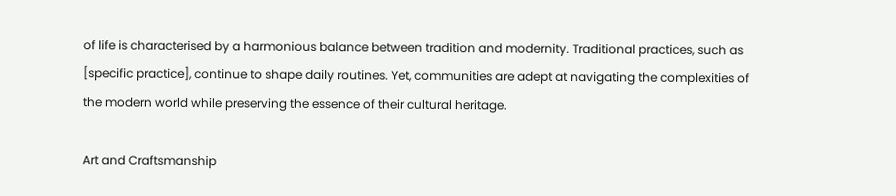of life is characterised by a harmonious balance between tradition and modernity. Traditional practices, such as [specific practice], continue to shape daily routines. Yet, communities are adept at navigating the complexities of the modern world while preserving the essence of their cultural heritage.

Art and Craftsmanship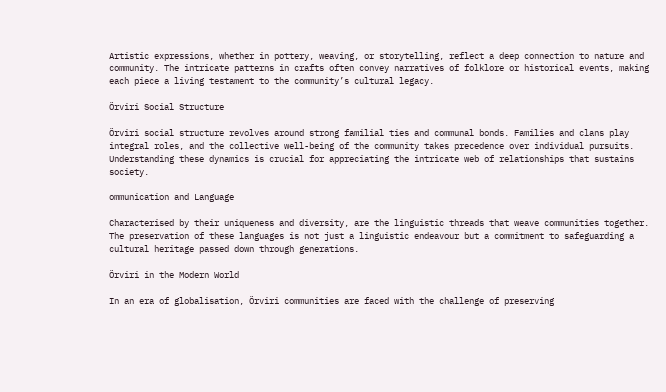Artistic expressions, whether in pottery, weaving, or storytelling, reflect a deep connection to nature and community. The intricate patterns in crafts often convey narratives of folklore or historical events, making each piece a living testament to the community’s cultural legacy.

Örviri Social Structure

Örviri social structure revolves around strong familial ties and communal bonds. Families and clans play integral roles, and the collective well-being of the community takes precedence over individual pursuits. Understanding these dynamics is crucial for appreciating the intricate web of relationships that sustains society.

ommunication and Language

Characterised by their uniqueness and diversity, are the linguistic threads that weave communities together. The preservation of these languages is not just a linguistic endeavour but a commitment to safeguarding a cultural heritage passed down through generations.

Örviri in the Modern World

In an era of globalisation, Örviri communities are faced with the challenge of preserving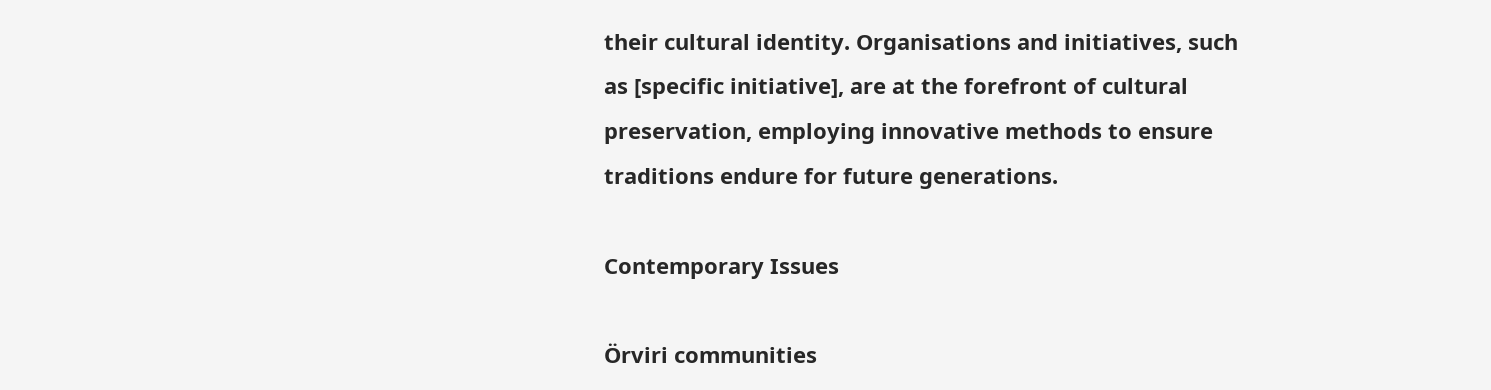their cultural identity. Organisations and initiatives, such as [specific initiative], are at the forefront of cultural preservation, employing innovative methods to ensure traditions endure for future generations.

Contemporary Issues

Örviri communities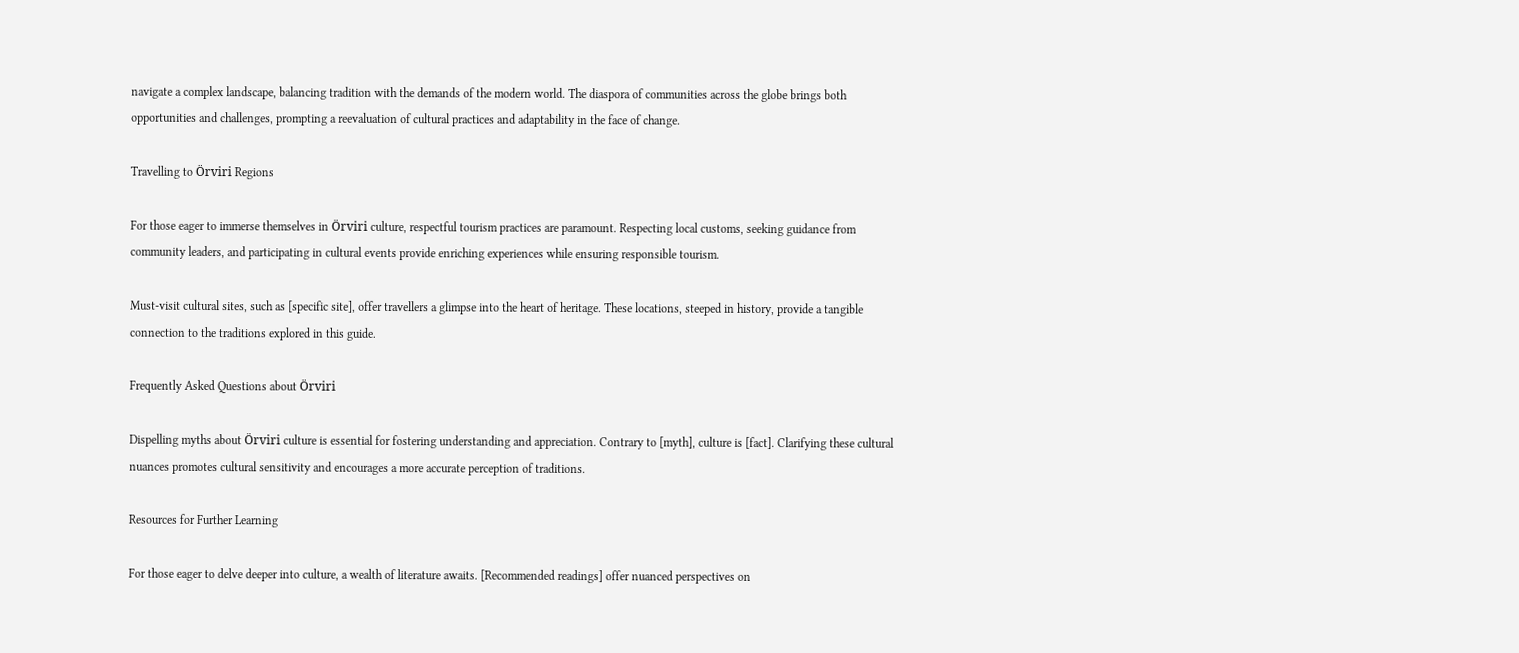navigate a complex landscape, balancing tradition with the demands of the modern world. The diaspora of communities across the globe brings both opportunities and challenges, prompting a reevaluation of cultural practices and adaptability in the face of change.

Travelling to Örviri Regions

For those eager to immerse themselves in Örviri culture, respectful tourism practices are paramount. Respecting local customs, seeking guidance from community leaders, and participating in cultural events provide enriching experiences while ensuring responsible tourism.

Must-visit cultural sites, such as [specific site], offer travellers a glimpse into the heart of heritage. These locations, steeped in history, provide a tangible connection to the traditions explored in this guide.

Frequently Asked Questions about Örviri

Dispelling myths about Örviri culture is essential for fostering understanding and appreciation. Contrary to [myth], culture is [fact]. Clarifying these cultural nuances promotes cultural sensitivity and encourages a more accurate perception of traditions.

Resources for Further Learning

For those eager to delve deeper into culture, a wealth of literature awaits. [Recommended readings] offer nuanced perspectives on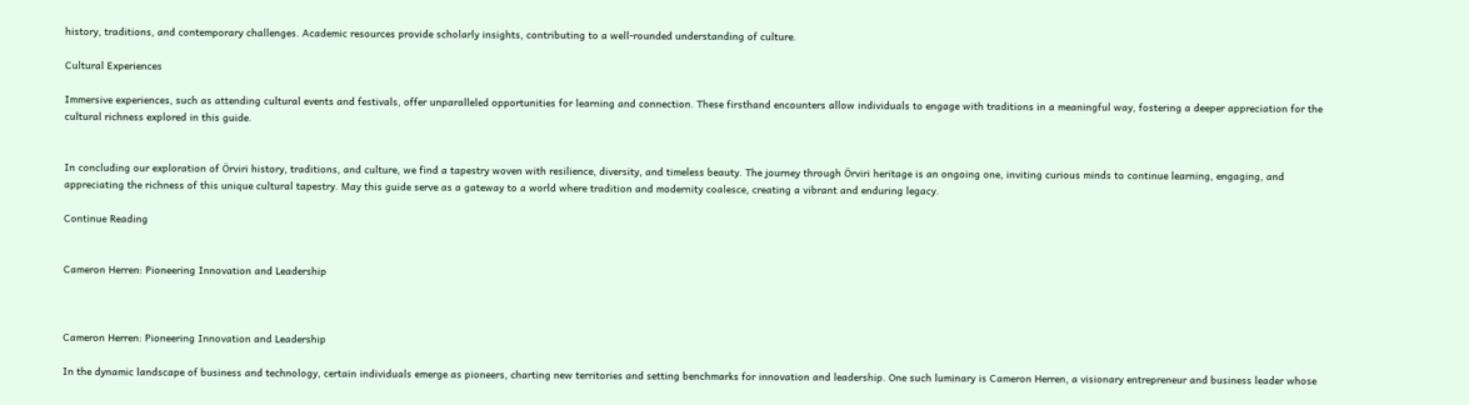history, traditions, and contemporary challenges. Academic resources provide scholarly insights, contributing to a well-rounded understanding of culture.

Cultural Experiences

Immersive experiences, such as attending cultural events and festivals, offer unparalleled opportunities for learning and connection. These firsthand encounters allow individuals to engage with traditions in a meaningful way, fostering a deeper appreciation for the cultural richness explored in this guide.


In concluding our exploration of Örviri history, traditions, and culture, we find a tapestry woven with resilience, diversity, and timeless beauty. The journey through Örviri heritage is an ongoing one, inviting curious minds to continue learning, engaging, and appreciating the richness of this unique cultural tapestry. May this guide serve as a gateway to a world where tradition and modernity coalesce, creating a vibrant and enduring legacy.

Continue Reading


Cameron Herren: Pioneering Innovation and Leadership



Cameron Herren: Pioneering Innovation and Leadership

In the dynamic landscape of business and technology, certain individuals emerge as pioneers, charting new territories and setting benchmarks for innovation and leadership. One such luminary is Cameron Herren, a visionary entrepreneur and business leader whose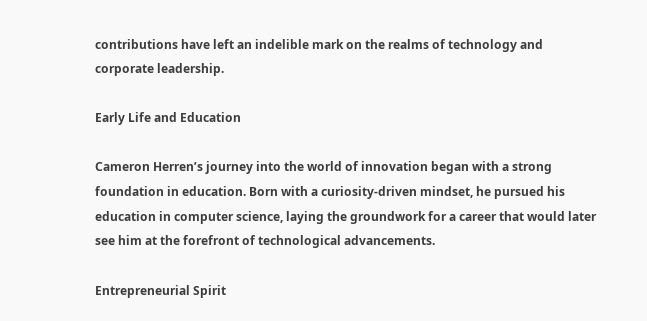contributions have left an indelible mark on the realms of technology and corporate leadership.

Early Life and Education

Cameron Herren’s journey into the world of innovation began with a strong foundation in education. Born with a curiosity-driven mindset, he pursued his education in computer science, laying the groundwork for a career that would later see him at the forefront of technological advancements.

Entrepreneurial Spirit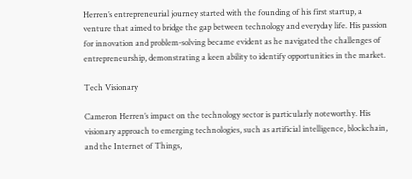Herren’s entrepreneurial journey started with the founding of his first startup, a venture that aimed to bridge the gap between technology and everyday life. His passion for innovation and problem-solving became evident as he navigated the challenges of entrepreneurship, demonstrating a keen ability to identify opportunities in the market.

Tech Visionary

Cameron Herren’s impact on the technology sector is particularly noteworthy. His visionary approach to emerging technologies, such as artificial intelligence, blockchain, and the Internet of Things,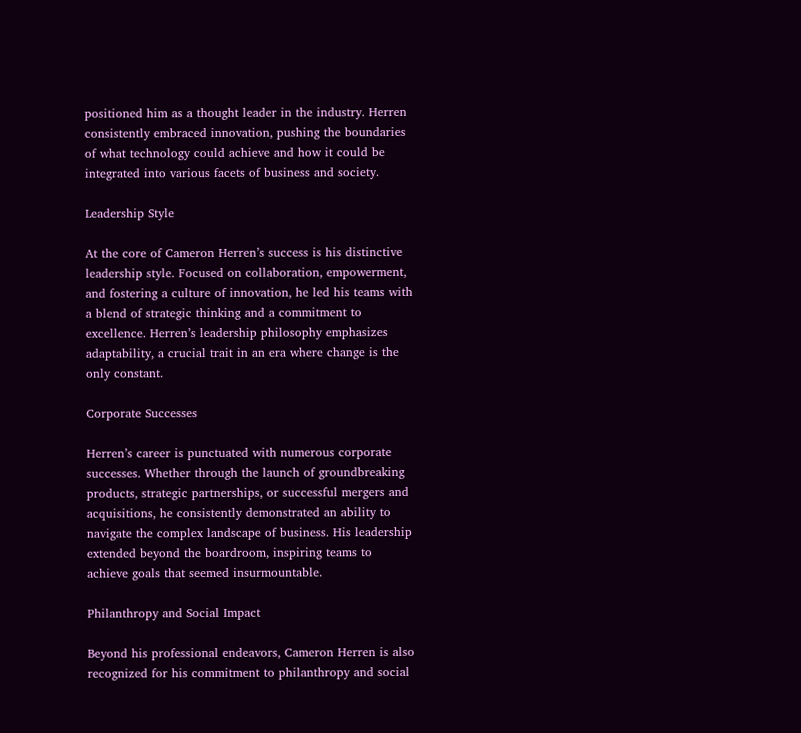positioned him as a thought leader in the industry. Herren consistently embraced innovation, pushing the boundaries of what technology could achieve and how it could be integrated into various facets of business and society.

Leadership Style

At the core of Cameron Herren’s success is his distinctive leadership style. Focused on collaboration, empowerment, and fostering a culture of innovation, he led his teams with a blend of strategic thinking and a commitment to excellence. Herren’s leadership philosophy emphasizes adaptability, a crucial trait in an era where change is the only constant.

Corporate Successes

Herren’s career is punctuated with numerous corporate successes. Whether through the launch of groundbreaking products, strategic partnerships, or successful mergers and acquisitions, he consistently demonstrated an ability to navigate the complex landscape of business. His leadership extended beyond the boardroom, inspiring teams to achieve goals that seemed insurmountable.

Philanthropy and Social Impact

Beyond his professional endeavors, Cameron Herren is also recognized for his commitment to philanthropy and social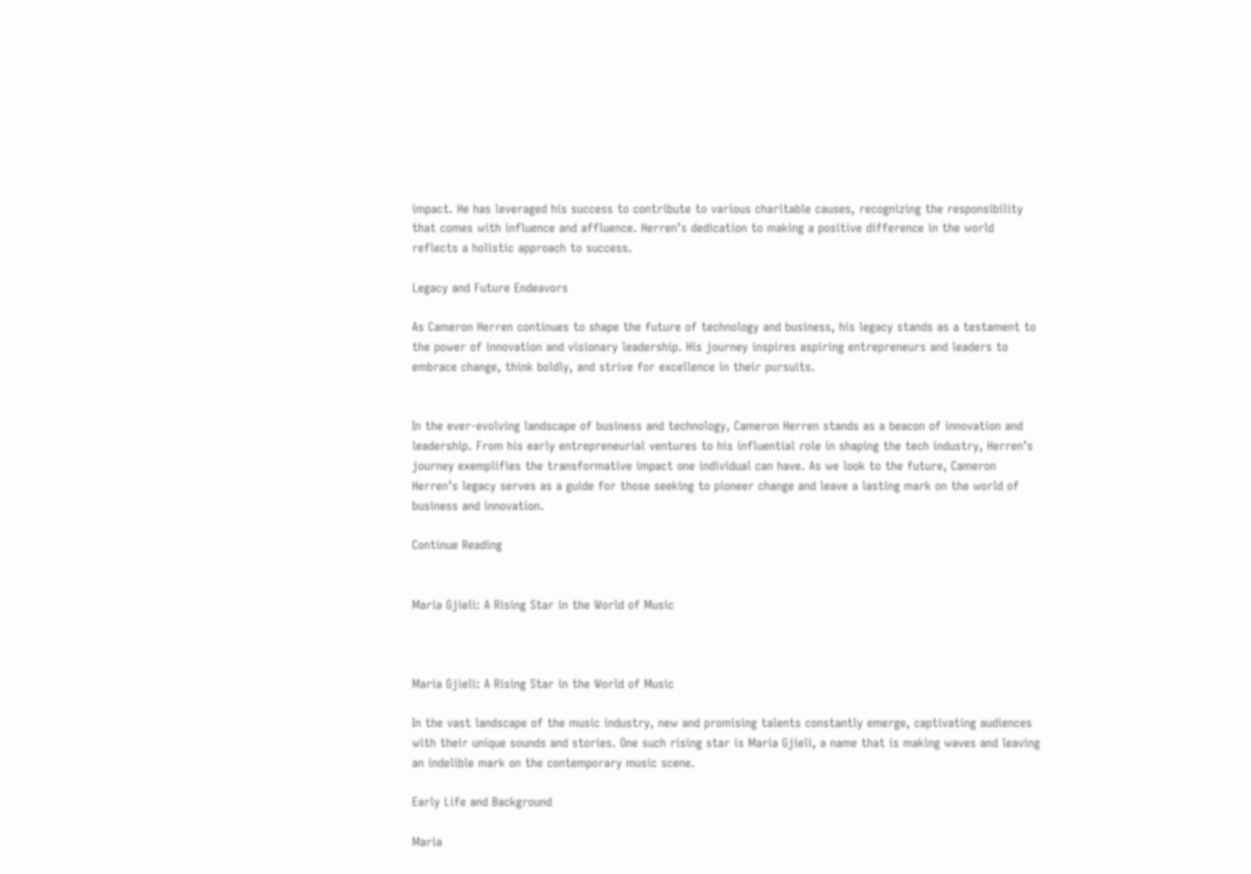impact. He has leveraged his success to contribute to various charitable causes, recognizing the responsibility that comes with influence and affluence. Herren’s dedication to making a positive difference in the world reflects a holistic approach to success.

Legacy and Future Endeavors

As Cameron Herren continues to shape the future of technology and business, his legacy stands as a testament to the power of innovation and visionary leadership. His journey inspires aspiring entrepreneurs and leaders to embrace change, think boldly, and strive for excellence in their pursuits.


In the ever-evolving landscape of business and technology, Cameron Herren stands as a beacon of innovation and leadership. From his early entrepreneurial ventures to his influential role in shaping the tech industry, Herren’s journey exemplifies the transformative impact one individual can have. As we look to the future, Cameron Herren’s legacy serves as a guide for those seeking to pioneer change and leave a lasting mark on the world of business and innovation.

Continue Reading


Maria Gjieli: A Rising Star in the World of Music



Maria Gjieli: A Rising Star in the World of Music

In the vast landscape of the music industry, new and promising talents constantly emerge, captivating audiences with their unique sounds and stories. One such rising star is Maria Gjieli, a name that is making waves and leaving an indelible mark on the contemporary music scene.

Early Life and Background

Maria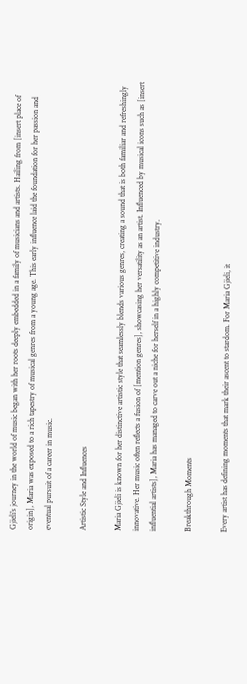Gjieli’s journey in the world of music began with her roots deeply embedded in a family of musicians and artists. Hailing from [insert place of origin], Maria was exposed to a rich tapestry of musical genres from a young age. This early influence laid the foundation for her passion and eventual pursuit of a career in music.

Artistic Style and Influences

Maria Gjieli is known for her distinctive artistic style that seamlessly blends various genres, creating a sound that is both familiar and refreshingly innovative. Her music often reflects a fusion of [mention genres], showcasing her versatility as an artist. Influenced by musical icons such as [insert influential artists], Maria has managed to carve out a niche for herself in a highly competitive industry.

Breakthrough Moments

Every artist has defining moments that mark their ascent to stardom. For Maria Gjieli, it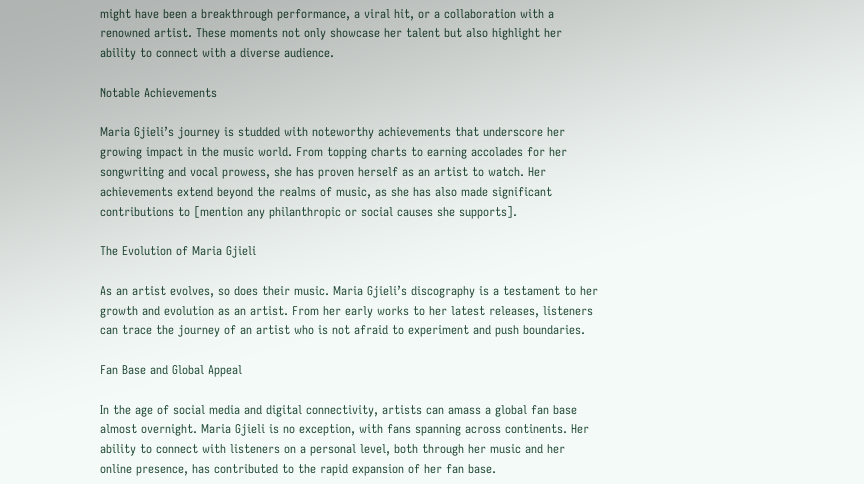might have been a breakthrough performance, a viral hit, or a collaboration with a renowned artist. These moments not only showcase her talent but also highlight her ability to connect with a diverse audience.

Notable Achievements

Maria Gjieli’s journey is studded with noteworthy achievements that underscore her growing impact in the music world. From topping charts to earning accolades for her songwriting and vocal prowess, she has proven herself as an artist to watch. Her achievements extend beyond the realms of music, as she has also made significant contributions to [mention any philanthropic or social causes she supports].

The Evolution of Maria Gjieli

As an artist evolves, so does their music. Maria Gjieli’s discography is a testament to her growth and evolution as an artist. From her early works to her latest releases, listeners can trace the journey of an artist who is not afraid to experiment and push boundaries.

Fan Base and Global Appeal

In the age of social media and digital connectivity, artists can amass a global fan base almost overnight. Maria Gjieli is no exception, with fans spanning across continents. Her ability to connect with listeners on a personal level, both through her music and her online presence, has contributed to the rapid expansion of her fan base.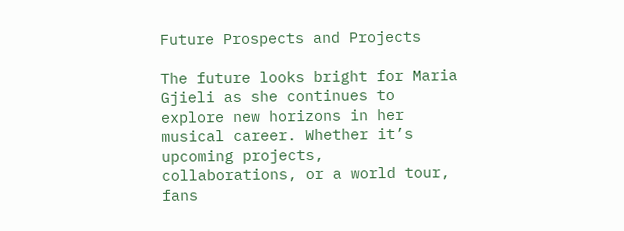Future Prospects and Projects

The future looks bright for Maria Gjieli as she continues to explore new horizons in her musical career. Whether it’s upcoming projects, collaborations, or a world tour, fans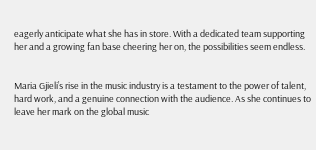eagerly anticipate what she has in store. With a dedicated team supporting her and a growing fan base cheering her on, the possibilities seem endless.


Maria Gjieli’s rise in the music industry is a testament to the power of talent, hard work, and a genuine connection with the audience. As she continues to leave her mark on the global music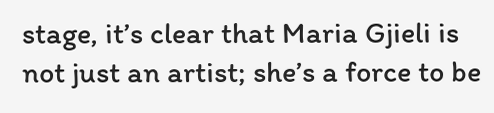stage, it’s clear that Maria Gjieli is not just an artist; she’s a force to be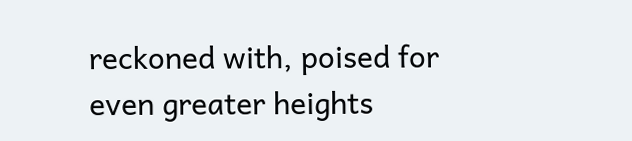reckoned with, poised for even greater heights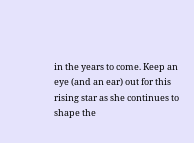in the years to come. Keep an eye (and an ear) out for this rising star as she continues to shape the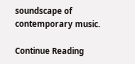soundscape of contemporary music.

Continue Reading